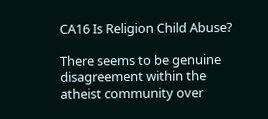CA16 Is Religion Child Abuse?

There seems to be genuine disagreement within the atheist community over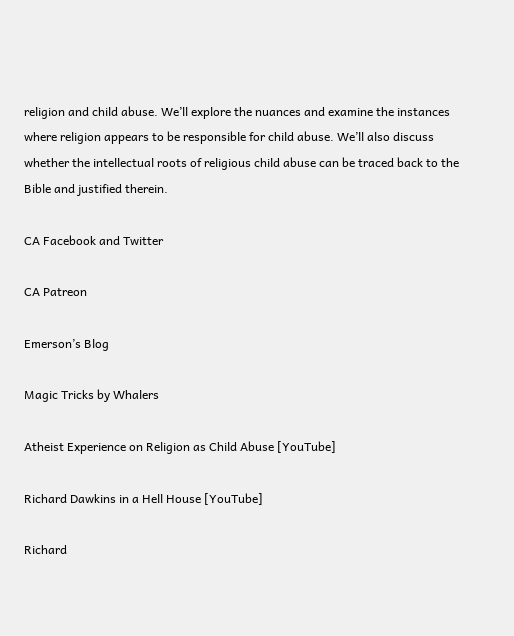religion and child abuse. We’ll explore the nuances and examine the instances where religion appears to be responsible for child abuse. We’ll also discuss whether the intellectual roots of religious child abuse can be traced back to the Bible and justified therein.

CA Facebook and Twitter

CA Patreon

Emerson’s Blog

Magic Tricks by Whalers

Atheist Experience on Religion as Child Abuse [YouTube]

Richard Dawkins in a Hell House [YouTube]

Richard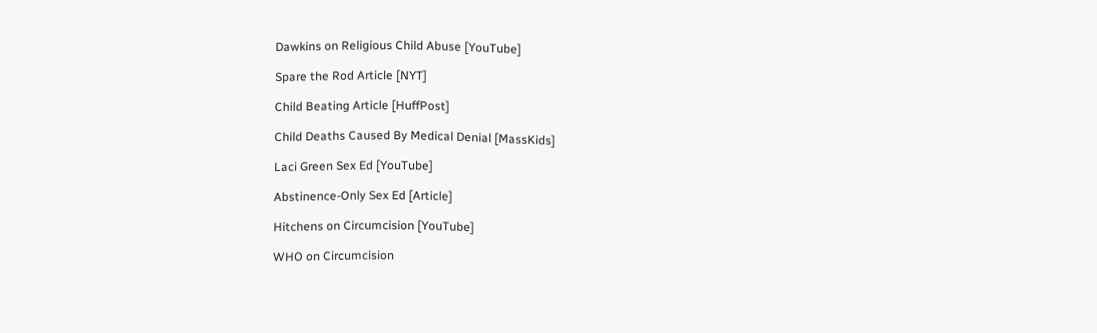Dawkins on Religious Child Abuse [YouTube]

Spare the Rod Article [NYT]

Child Beating Article [HuffPost]

Child Deaths Caused By Medical Denial [MassKids]

Laci Green Sex Ed [YouTube]

Abstinence-Only Sex Ed [Article]

Hitchens on Circumcision [YouTube]

WHO on Circumcision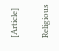[Article]

Religious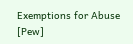Exemptions for Abuse [Pew]